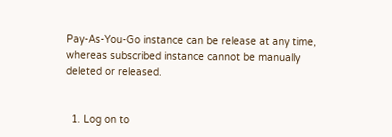Pay-As-You-Go instance can be release at any time, whereas subscribed instance cannot be manually deleted or released.


  1. Log on to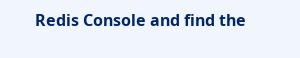Redis Console and find the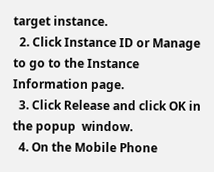target instance.
  2. Click Instance ID or Manage to go to the Instance Information page.
  3. Click Release and click OK in the popup  window.
  4. On the Mobile Phone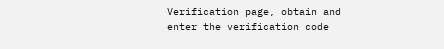Verification page, obtain and enter the verification code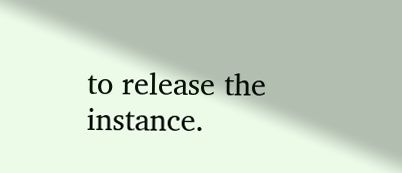to release the instance.